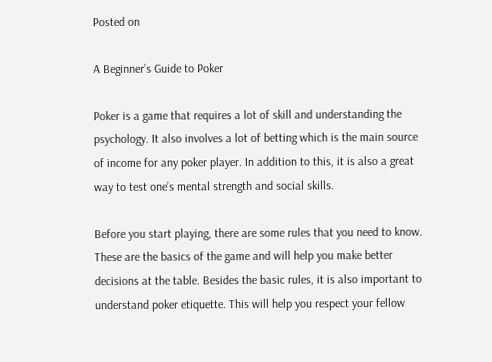Posted on

A Beginner’s Guide to Poker

Poker is a game that requires a lot of skill and understanding the psychology. It also involves a lot of betting which is the main source of income for any poker player. In addition to this, it is also a great way to test one’s mental strength and social skills.

Before you start playing, there are some rules that you need to know. These are the basics of the game and will help you make better decisions at the table. Besides the basic rules, it is also important to understand poker etiquette. This will help you respect your fellow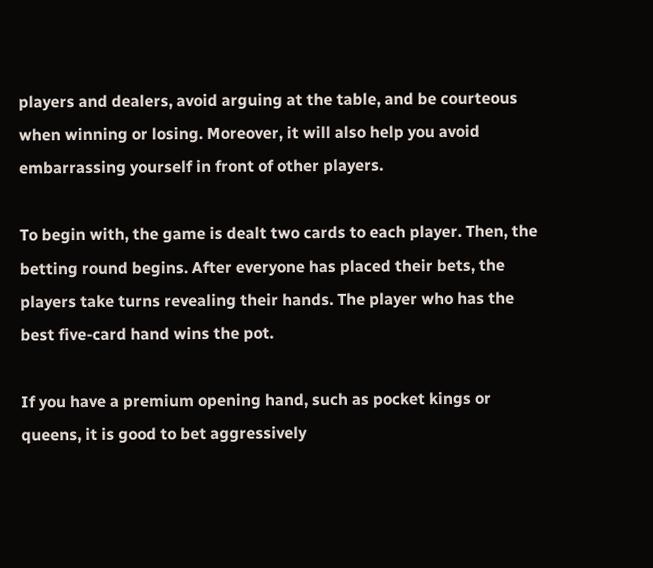players and dealers, avoid arguing at the table, and be courteous when winning or losing. Moreover, it will also help you avoid embarrassing yourself in front of other players.

To begin with, the game is dealt two cards to each player. Then, the betting round begins. After everyone has placed their bets, the players take turns revealing their hands. The player who has the best five-card hand wins the pot.

If you have a premium opening hand, such as pocket kings or queens, it is good to bet aggressively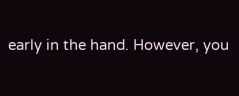early in the hand. However, you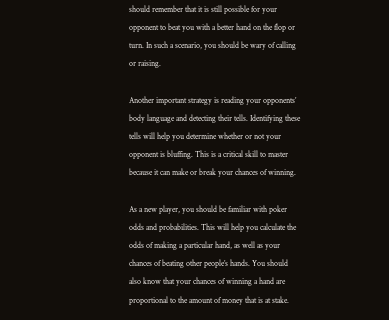should remember that it is still possible for your opponent to beat you with a better hand on the flop or turn. In such a scenario, you should be wary of calling or raising.

Another important strategy is reading your opponents’ body language and detecting their tells. Identifying these tells will help you determine whether or not your opponent is bluffing. This is a critical skill to master because it can make or break your chances of winning.

As a new player, you should be familiar with poker odds and probabilities. This will help you calculate the odds of making a particular hand, as well as your chances of beating other people’s hands. You should also know that your chances of winning a hand are proportional to the amount of money that is at stake.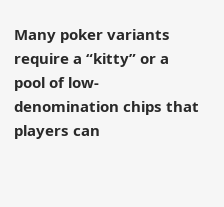Many poker variants require a “kitty” or a pool of low-denomination chips that players can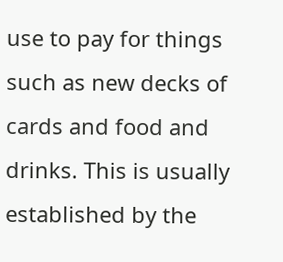use to pay for things such as new decks of cards and food and drinks. This is usually established by the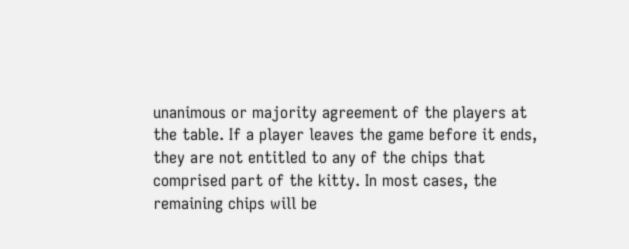unanimous or majority agreement of the players at the table. If a player leaves the game before it ends, they are not entitled to any of the chips that comprised part of the kitty. In most cases, the remaining chips will be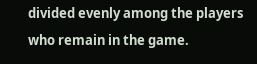divided evenly among the players who remain in the game.